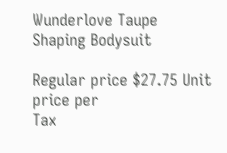Wunderlove Taupe Shaping Bodysuit

Regular price $27.75 Unit price per
Tax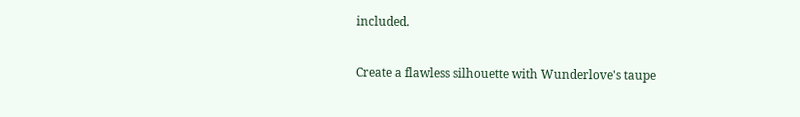included.

Create a flawless silhouette with Wunderlove's taupe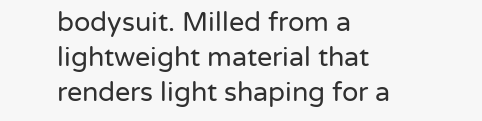bodysuit. Milled from a lightweight material that renders light shaping for a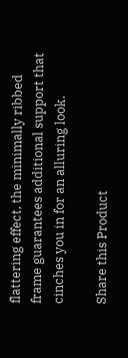flattering effect, the minimally ribbed frame guarantees additional support that cinches you in for an alluring look.

Share this Product